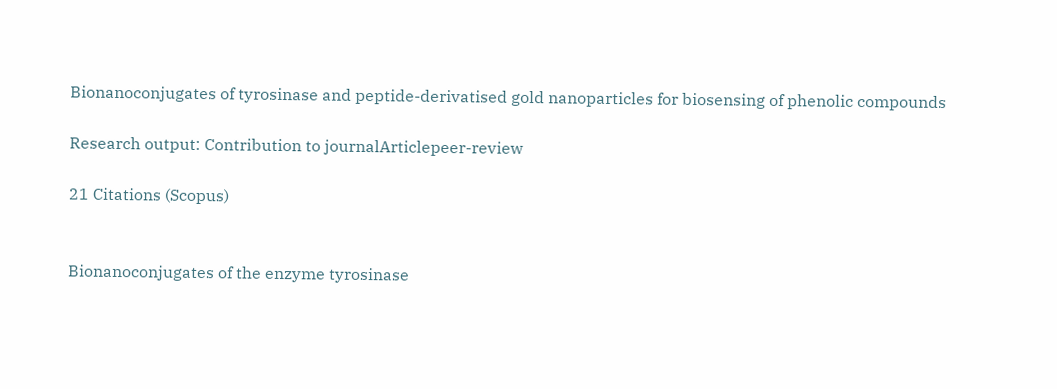Bionanoconjugates of tyrosinase and peptide-derivatised gold nanoparticles for biosensing of phenolic compounds

Research output: Contribution to journalArticlepeer-review

21 Citations (Scopus)


Bionanoconjugates of the enzyme tyrosinase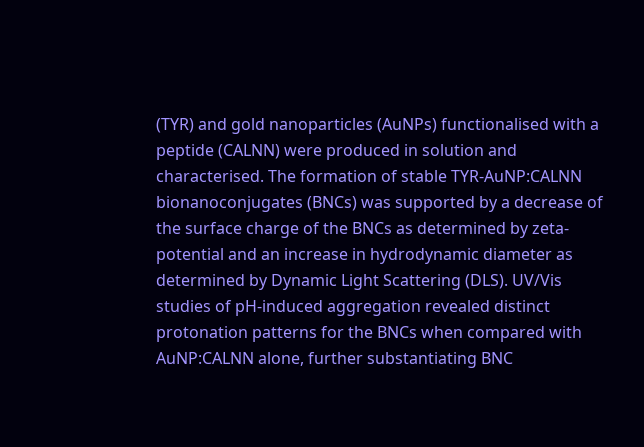(TYR) and gold nanoparticles (AuNPs) functionalised with a peptide (CALNN) were produced in solution and characterised. The formation of stable TYR-AuNP:CALNN bionanoconjugates (BNCs) was supported by a decrease of the surface charge of the BNCs as determined by zeta-potential and an increase in hydrodynamic diameter as determined by Dynamic Light Scattering (DLS). UV/Vis studies of pH-induced aggregation revealed distinct protonation patterns for the BNCs when compared with AuNP:CALNN alone, further substantiating BNC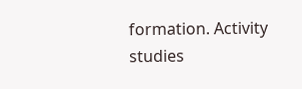formation. Activity studies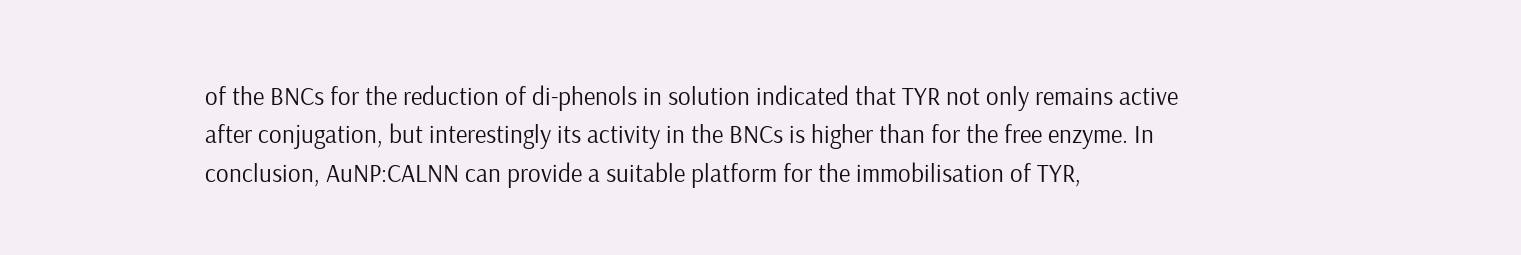of the BNCs for the reduction of di-phenols in solution indicated that TYR not only remains active after conjugation, but interestingly its activity in the BNCs is higher than for the free enzyme. In conclusion, AuNP:CALNN can provide a suitable platform for the immobilisation of TYR,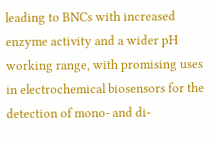leading to BNCs with increased enzyme activity and a wider pH working range, with promising uses in electrochemical biosensors for the detection of mono- and di-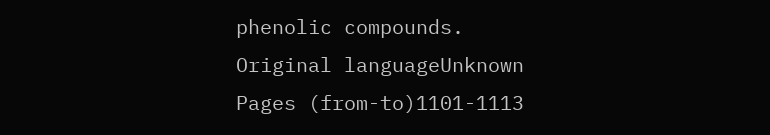phenolic compounds.
Original languageUnknown
Pages (from-to)1101-1113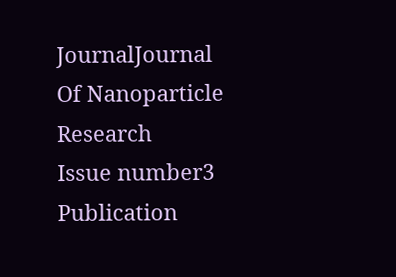JournalJournal Of Nanoparticle Research
Issue number3
Publication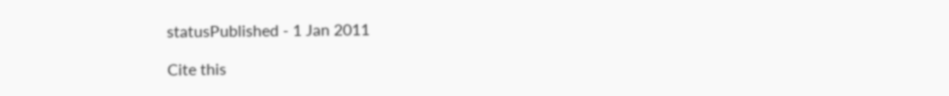statusPublished - 1 Jan 2011

Cite this